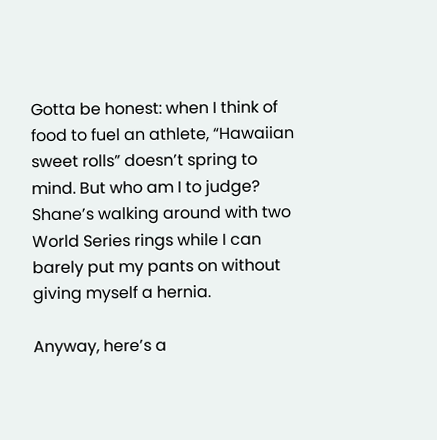Gotta be honest: when I think of food to fuel an athlete, “Hawaiian sweet rolls” doesn’t spring to mind. But who am I to judge? Shane’s walking around with two World Series rings while I can barely put my pants on without giving myself a hernia.

Anyway, here’s a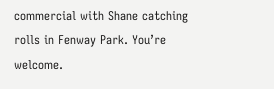commercial with Shane catching rolls in Fenway Park. You’re welcome.